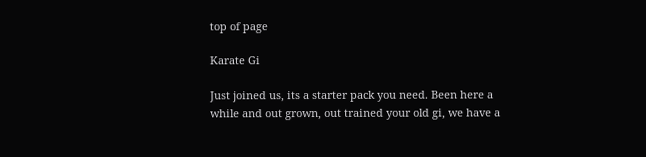top of page

Karate Gi

Just joined us, its a starter pack you need. Been here a while and out grown, out trained your old gi, we have a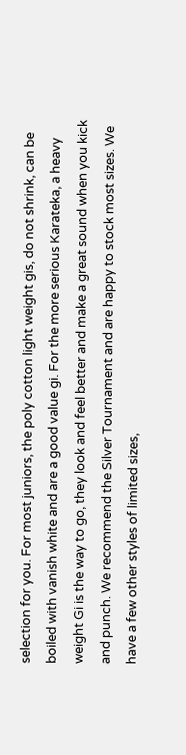selection for you. For most juniors, the poly cotton light weight gis, do not shrink, can be boiled with vanish white and are a good value gi. For the more serious Karateka, a heavy weight Gi is the way to go, they look and feel better and make a great sound when you kick and punch. We recommend the Silver Tournament and are happy to stock most sizes. We have a few other styles of limited sizes,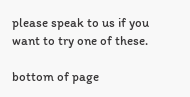please speak to us if you want to try one of these.

bottom of page